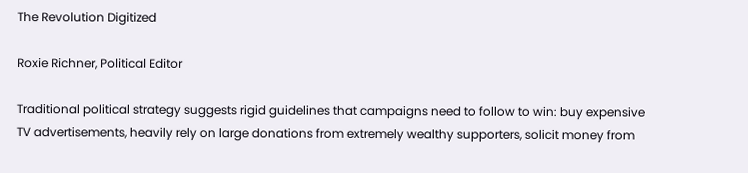The Revolution Digitized

Roxie Richner, Political Editor

Traditional political strategy suggests rigid guidelines that campaigns need to follow to win: buy expensive TV advertisements, heavily rely on large donations from extremely wealthy supporters, solicit money from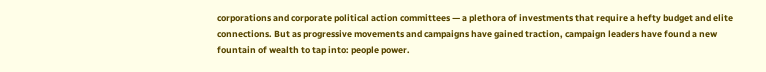corporations and corporate political action committees — a plethora of investments that require a hefty budget and elite connections. But as progressive movements and campaigns have gained traction, campaign leaders have found a new fountain of wealth to tap into: people power.